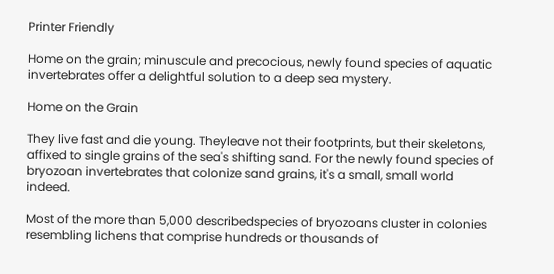Printer Friendly

Home on the grain; minuscule and precocious, newly found species of aquatic invertebrates offer a delightful solution to a deep sea mystery.

Home on the Grain

They live fast and die young. Theyleave not their footprints, but their skeletons, affixed to single grains of the sea's shifting sand. For the newly found species of bryozoan invertebrates that colonize sand grains, it's a small, small world indeed.

Most of the more than 5,000 describedspecies of bryozoans cluster in colonies resembling lichens that comprise hundreds or thousands of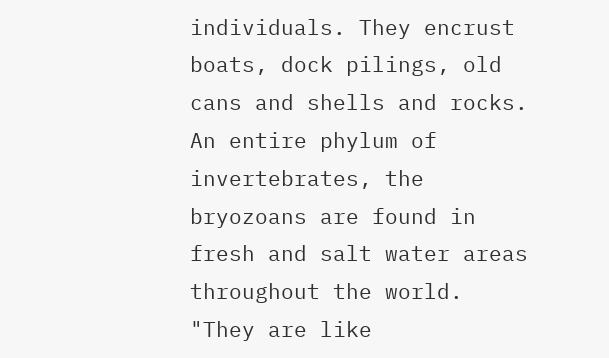individuals. They encrust boats, dock pilings, old cans and shells and rocks. An entire phylum of invertebrates, the bryozoans are found in fresh and salt water areas throughout the world. "They are like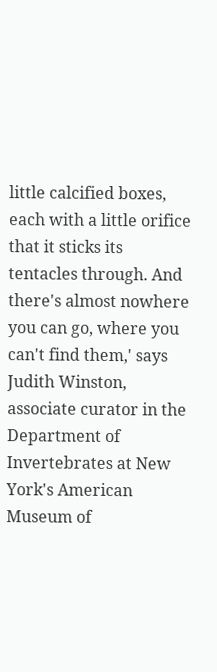little calcified boxes, each with a little orifice that it sticks its tentacles through. And there's almost nowhere you can go, where you can't find them,' says Judith Winston, associate curator in the Department of Invertebrates at New York's American Museum of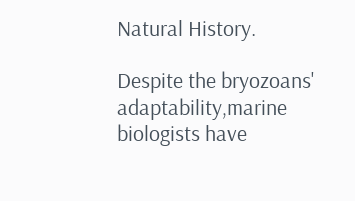Natural History.

Despite the bryozoans' adaptability,marine biologists have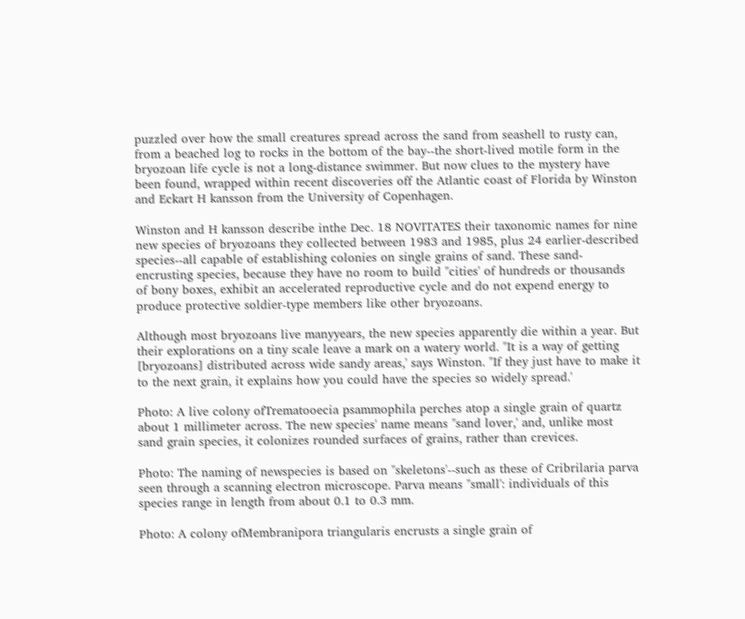puzzled over how the small creatures spread across the sand from seashell to rusty can, from a beached log to rocks in the bottom of the bay--the short-lived motile form in the bryozoan life cycle is not a long-distance swimmer. But now clues to the mystery have been found, wrapped within recent discoveries off the Atlantic coast of Florida by Winston and Eckart H kansson from the University of Copenhagen.

Winston and H kansson describe inthe Dec. 18 NOVITATES their taxonomic names for nine new species of bryozoans they collected between 1983 and 1985, plus 24 earlier-described species--all capable of establishing colonies on single grains of sand. These sand-encrusting species, because they have no room to build "cities' of hundreds or thousands of bony boxes, exhibit an accelerated reproductive cycle and do not expend energy to produce protective soldier-type members like other bryozoans.

Although most bryozoans live manyyears, the new species apparently die within a year. But their explorations on a tiny scale leave a mark on a watery world. "It is a way of getting [bryozoans] distributed across wide sandy areas,' says Winston. "If they just have to make it to the next grain, it explains how you could have the species so widely spread.'

Photo: A live colony ofTrematooecia psammophila perches atop a single grain of quartz about 1 millimeter across. The new species' name means "sand lover,' and, unlike most sand grain species, it colonizes rounded surfaces of grains, rather than crevices.

Photo: The naming of newspecies is based on "skeletons'--such as these of Cribrilaria parva seen through a scanning electron microscope. Parva means "small': individuals of this species range in length from about 0.1 to 0.3 mm.

Photo: A colony ofMembranipora triangularis encrusts a single grain of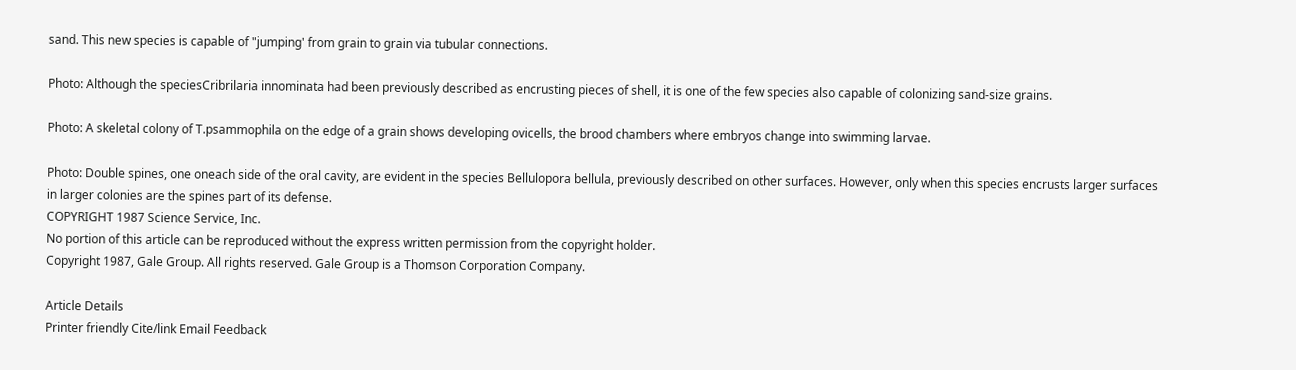sand. This new species is capable of "jumping' from grain to grain via tubular connections.

Photo: Although the speciesCribrilaria innominata had been previously described as encrusting pieces of shell, it is one of the few species also capable of colonizing sand-size grains.

Photo: A skeletal colony of T.psammophila on the edge of a grain shows developing ovicells, the brood chambers where embryos change into swimming larvae.

Photo: Double spines, one oneach side of the oral cavity, are evident in the species Bellulopora bellula, previously described on other surfaces. However, only when this species encrusts larger surfaces in larger colonies are the spines part of its defense.
COPYRIGHT 1987 Science Service, Inc.
No portion of this article can be reproduced without the express written permission from the copyright holder.
Copyright 1987, Gale Group. All rights reserved. Gale Group is a Thomson Corporation Company.

Article Details
Printer friendly Cite/link Email Feedback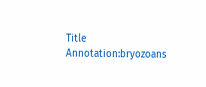Title Annotation:bryozoans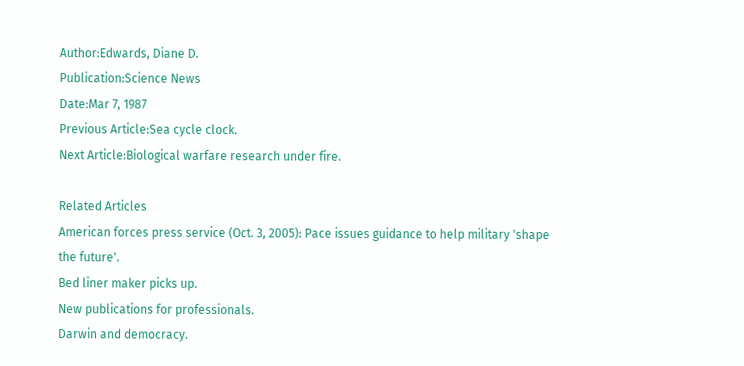Author:Edwards, Diane D.
Publication:Science News
Date:Mar 7, 1987
Previous Article:Sea cycle clock.
Next Article:Biological warfare research under fire.

Related Articles
American forces press service (Oct. 3, 2005): Pace issues guidance to help military 'shape the future'.
Bed liner maker picks up.
New publications for professionals.
Darwin and democracy.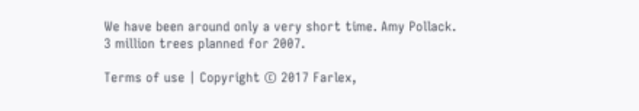We have been around only a very short time. Amy Pollack.
3 million trees planned for 2007.

Terms of use | Copyright © 2017 Farlex,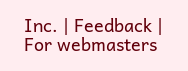Inc. | Feedback | For webmasters